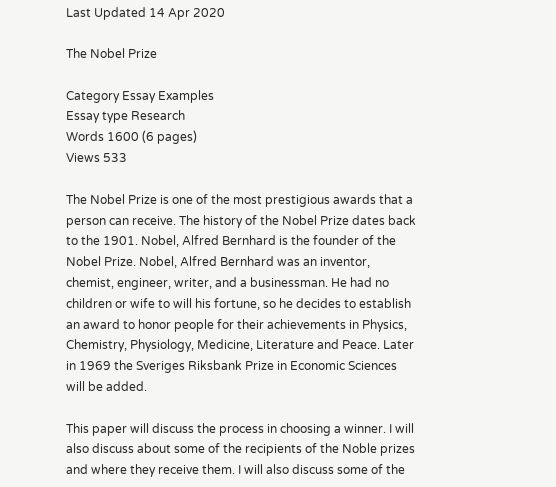Last Updated 14 Apr 2020

The Nobel Prize

Category Essay Examples
Essay type Research
Words 1600 (6 pages)
Views 533

The Nobel Prize is one of the most prestigious awards that a person can receive. The history of the Nobel Prize dates back to the 1901. Nobel, Alfred Bernhard is the founder of the Nobel Prize. Nobel, Alfred Bernhard was an inventor, chemist, engineer, writer, and a businessman. He had no children or wife to will his fortune, so he decides to establish an award to honor people for their achievements in Physics, Chemistry, Physiology, Medicine, Literature and Peace. Later in 1969 the Sveriges Riksbank Prize in Economic Sciences will be added.

This paper will discuss the process in choosing a winner. I will also discuss about some of the recipients of the Noble prizes and where they receive them. I will also discuss some of the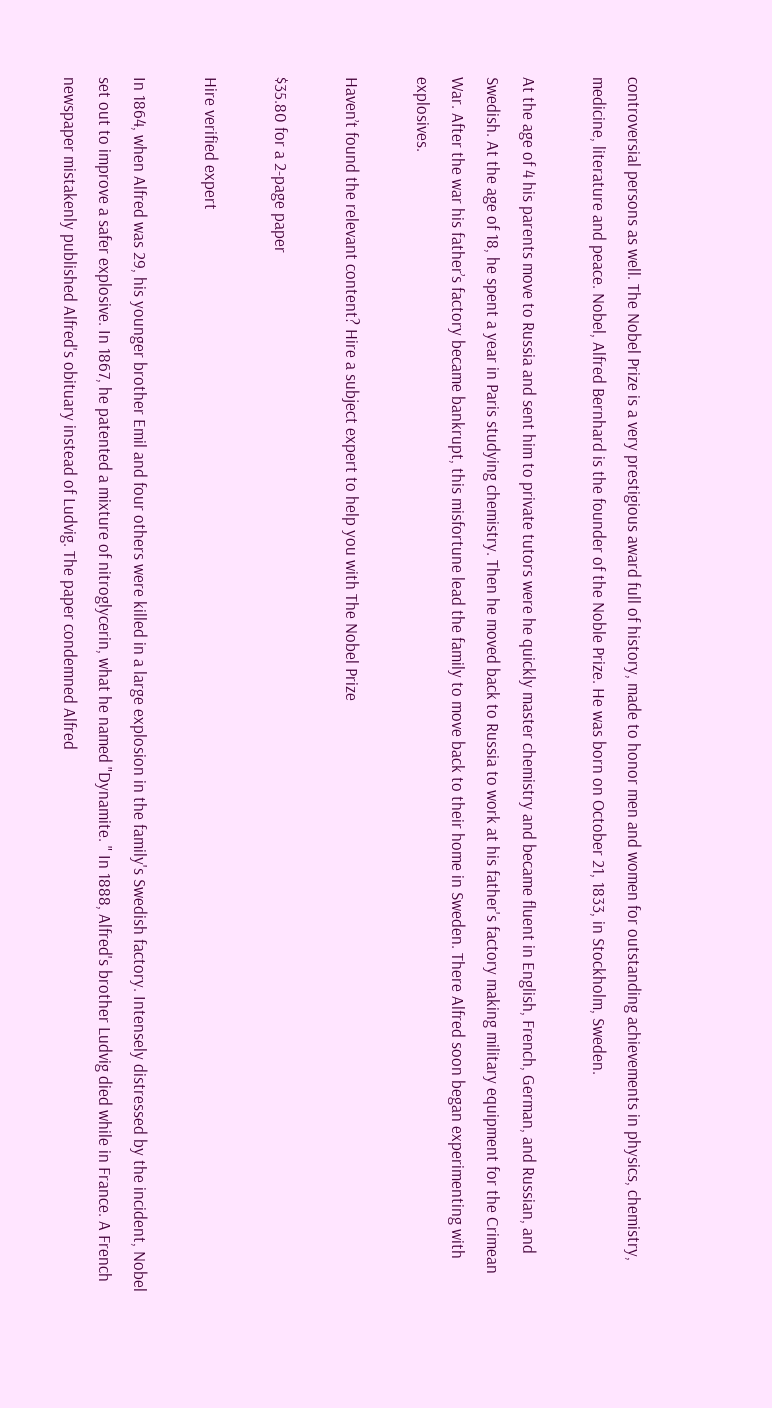controversial persons as well. The Nobel Prize is a very prestigious award full of history, made to honor men and women for outstanding achievements in physics, chemistry, medicine, literature and peace. Nobel, Alfred Bernhard is the founder of the Noble Prize. He was born on October 21, 1833, in Stockholm, Sweden.

At the age of 4 his parents move to Russia and sent him to private tutors were he quickly master chemistry and became fluent in English, French, German, and Russian, and Swedish. At the age of 18, he spent a year in Paris studying chemistry. Then he moved back to Russia to work at his father's factory making military equipment for the Crimean War. After the war his father’s factory became bankrupt, this misfortune lead the family to move back to their home in Sweden. There Alfred soon began experimenting with explosives.

Haven’t found the relevant content? Hire a subject expert to help you with The Nobel Prize

$35.80 for a 2-page paper

Hire verified expert

In 1864, when Alfred was 29, his younger brother Emil and four others were killed in a large explosion in the family's Swedish factory. Intensely distressed by the incident, Nobel set out to improve a safer explosive. In 1867, he patented a mixture of nitroglycerin, what he named "Dynamite. " In 1888, Alfred's brother Ludvig died while in France. A French newspaper mistakenly published Alfred's obituary instead of Ludvig. The paper condemned Alfred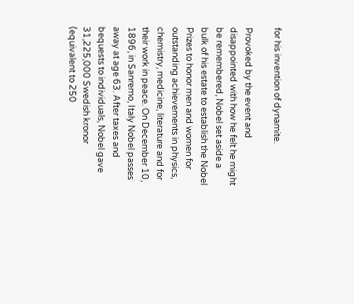for his invention of dynamite.

Provoked by the event and disappointed with how he felt he might be remembered, Nobel set aside a bulk of his estate to establish the Nobel Prizes to honor men and women for outstanding achievements in physics, chemistry, medicine, literature and for their work in peace. On December 10, 1896, in Sanremo, Italy Nobel passes away at age 63. After taxes and bequests to individuals, Nobel gave 31,225,000 Swedish kronor (equivalent to 250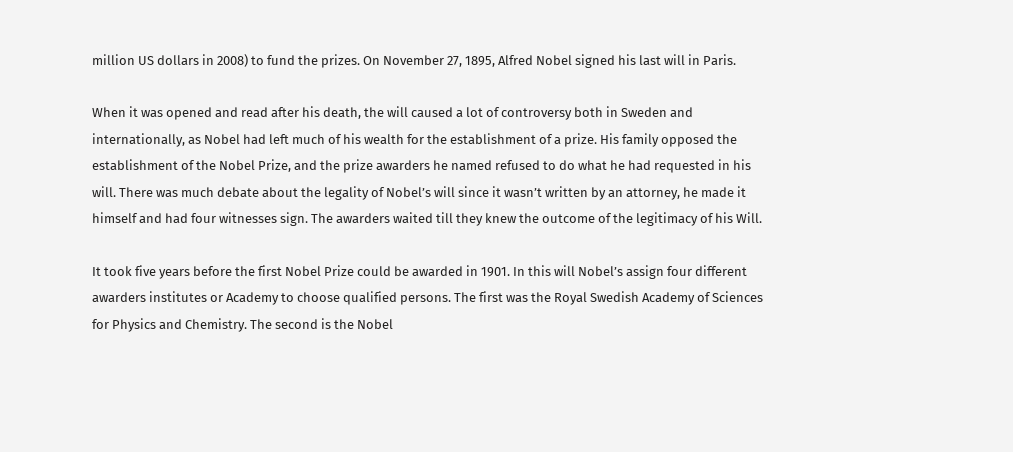million US dollars in 2008) to fund the prizes. On November 27, 1895, Alfred Nobel signed his last will in Paris.

When it was opened and read after his death, the will caused a lot of controversy both in Sweden and internationally, as Nobel had left much of his wealth for the establishment of a prize. His family opposed the establishment of the Nobel Prize, and the prize awarders he named refused to do what he had requested in his will. There was much debate about the legality of Nobel’s will since it wasn’t written by an attorney, he made it himself and had four witnesses sign. The awarders waited till they knew the outcome of the legitimacy of his Will.

It took five years before the first Nobel Prize could be awarded in 1901. In this will Nobel’s assign four different awarders institutes or Academy to choose qualified persons. The first was the Royal Swedish Academy of Sciences for Physics and Chemistry. The second is the Nobel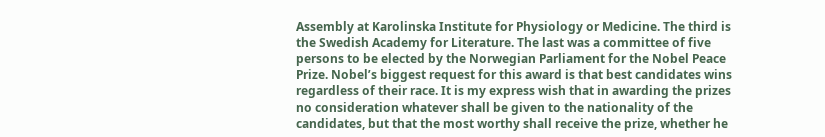Assembly at Karolinska Institute for Physiology or Medicine. The third is the Swedish Academy for Literature. The last was a committee of five persons to be elected by the Norwegian Parliament for the Nobel Peace Prize. Nobel’s biggest request for this award is that best candidates wins regardless of their race. It is my express wish that in awarding the prizes no consideration whatever shall be given to the nationality of the candidates, but that the most worthy shall receive the prize, whether he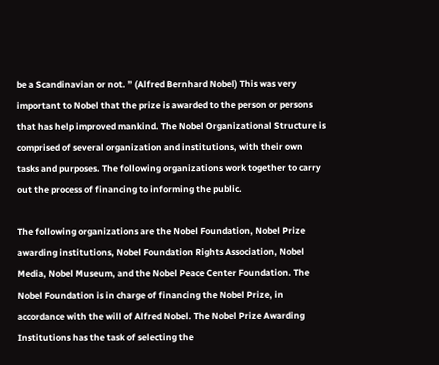be a Scandinavian or not. ” (Alfred Bernhard Nobel) This was very important to Nobel that the prize is awarded to the person or persons that has help improved mankind. The Nobel Organizational Structure is comprised of several organization and institutions, with their own tasks and purposes. The following organizations work together to carry out the process of financing to informing the public.

The following organizations are the Nobel Foundation, Nobel Prize awarding institutions, Nobel Foundation Rights Association, Nobel Media, Nobel Museum, and the Nobel Peace Center Foundation. The Nobel Foundation is in charge of financing the Nobel Prize, in accordance with the will of Alfred Nobel. The Nobel Prize Awarding Institutions has the task of selecting the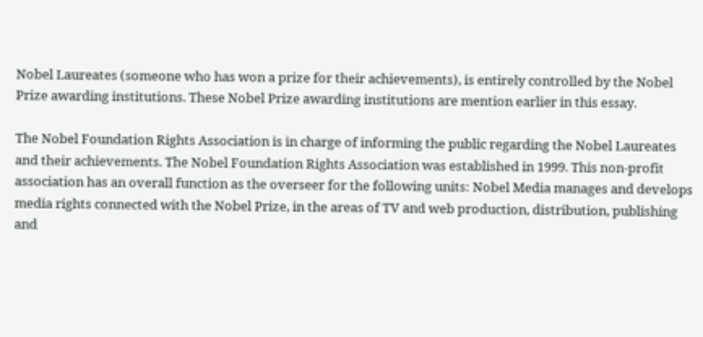Nobel Laureates (someone who has won a prize for their achievements), is entirely controlled by the Nobel Prize awarding institutions. These Nobel Prize awarding institutions are mention earlier in this essay.

The Nobel Foundation Rights Association is in charge of informing the public regarding the Nobel Laureates and their achievements. The Nobel Foundation Rights Association was established in 1999. This non-profit association has an overall function as the overseer for the following units: Nobel Media manages and develops media rights connected with the Nobel Prize, in the areas of TV and web production, distribution, publishing and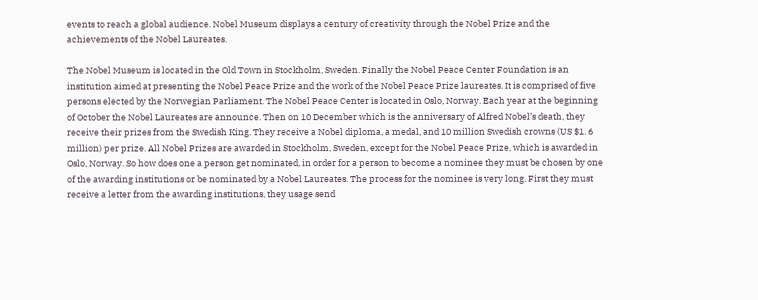events to reach a global audience. Nobel Museum displays a century of creativity through the Nobel Prize and the achievements of the Nobel Laureates.

The Nobel Museum is located in the Old Town in Stockholm, Sweden. Finally the Nobel Peace Center Foundation is an institution aimed at presenting the Nobel Peace Prize and the work of the Nobel Peace Prize laureates. It is comprised of five persons elected by the Norwegian Parliament. The Nobel Peace Center is located in Oslo, Norway. Each year at the beginning of October the Nobel Laureates are announce. Then on 10 December which is the anniversary of Alfred Nobel’s death, they receive their prizes from the Swedish King. They receive a Nobel diploma, a medal, and 10 million Swedish crowns (US $1. 6 million) per prize. All Nobel Prizes are awarded in Stockholm, Sweden, except for the Nobel Peace Prize, which is awarded in Oslo, Norway. So how does one a person get nominated, in order for a person to become a nominee they must be chosen by one of the awarding institutions or be nominated by a Nobel Laureates. The process for the nominee is very long. First they must receive a letter from the awarding institutions, they usage send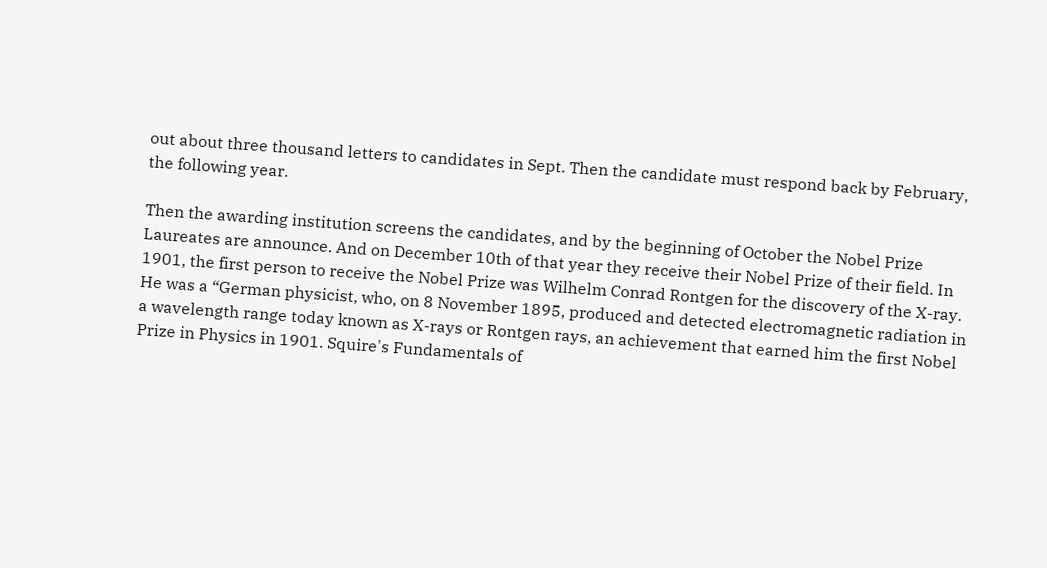out about three thousand letters to candidates in Sept. Then the candidate must respond back by February, the following year.

Then the awarding institution screens the candidates, and by the beginning of October the Nobel Prize Laureates are announce. And on December 10th of that year they receive their Nobel Prize of their field. In 1901, the first person to receive the Nobel Prize was Wilhelm Conrad Rontgen for the discovery of the X-ray. He was a “German physicist, who, on 8 November 1895, produced and detected electromagnetic radiation in a wavelength range today known as X-rays or Rontgen rays, an achievement that earned him the first Nobel Prize in Physics in 1901. Squire's Fundamentals of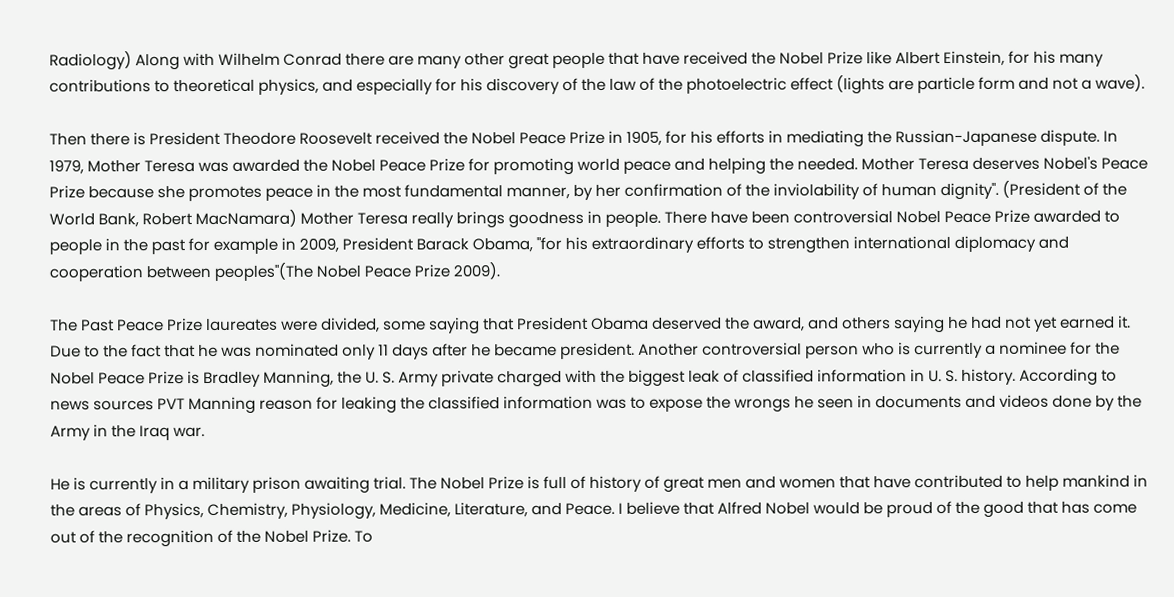Radiology) Along with Wilhelm Conrad there are many other great people that have received the Nobel Prize like Albert Einstein, for his many contributions to theoretical physics, and especially for his discovery of the law of the photoelectric effect (lights are particle form and not a wave).

Then there is President Theodore Roosevelt received the Nobel Peace Prize in 1905, for his efforts in mediating the Russian-Japanese dispute. In 1979, Mother Teresa was awarded the Nobel Peace Prize for promoting world peace and helping the needed. Mother Teresa deserves Nobel's Peace Prize because she promotes peace in the most fundamental manner, by her confirmation of the inviolability of human dignity". (President of the World Bank, Robert MacNamara) Mother Teresa really brings goodness in people. There have been controversial Nobel Peace Prize awarded to people in the past for example in 2009, President Barack Obama, "for his extraordinary efforts to strengthen international diplomacy and cooperation between peoples"(The Nobel Peace Prize 2009).

The Past Peace Prize laureates were divided, some saying that President Obama deserved the award, and others saying he had not yet earned it. Due to the fact that he was nominated only 11 days after he became president. Another controversial person who is currently a nominee for the Nobel Peace Prize is Bradley Manning, the U. S. Army private charged with the biggest leak of classified information in U. S. history. According to news sources PVT Manning reason for leaking the classified information was to expose the wrongs he seen in documents and videos done by the Army in the Iraq war.

He is currently in a military prison awaiting trial. The Nobel Prize is full of history of great men and women that have contributed to help mankind in the areas of Physics, Chemistry, Physiology, Medicine, Literature, and Peace. I believe that Alfred Nobel would be proud of the good that has come out of the recognition of the Nobel Prize. To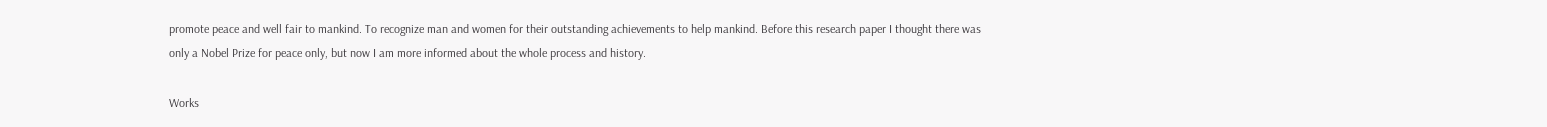promote peace and well fair to mankind. To recognize man and women for their outstanding achievements to help mankind. Before this research paper I thought there was only a Nobel Prize for peace only, but now I am more informed about the whole process and history.

Works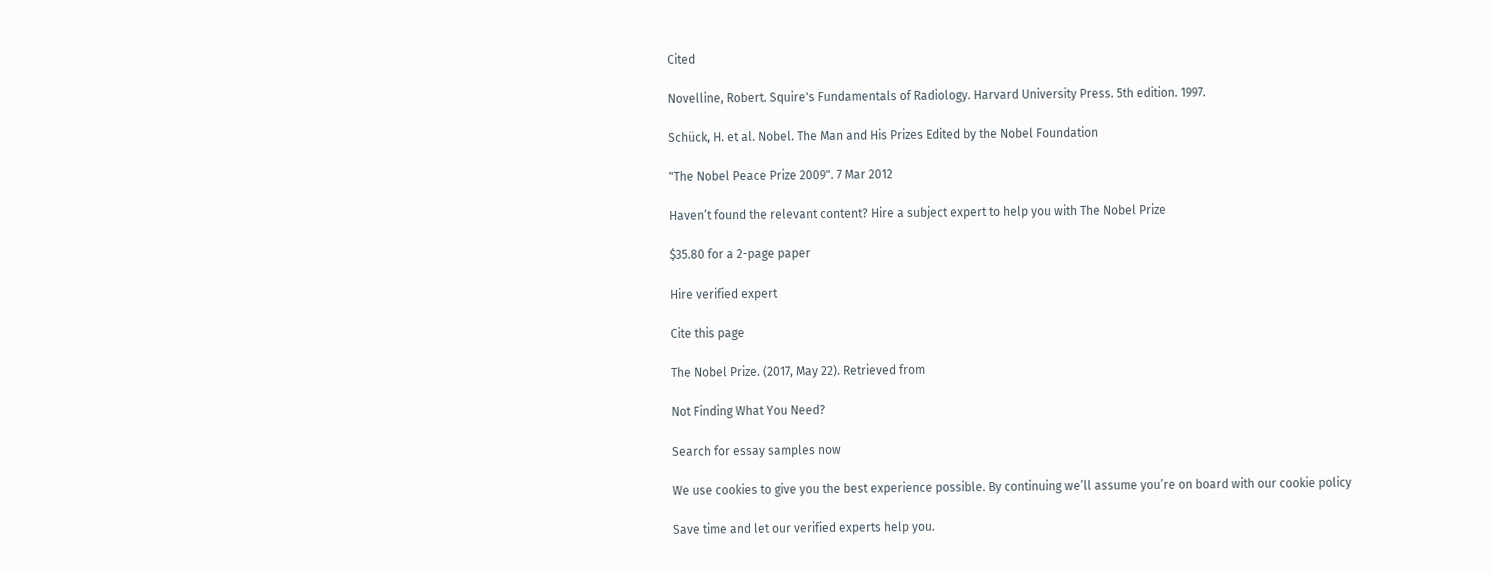Cited

Novelline, Robert. Squire's Fundamentals of Radiology. Harvard University Press. 5th edition. 1997.

Schück, H. et al. Nobel. The Man and His Prizes Edited by the Nobel Foundation

"The Nobel Peace Prize 2009". 7 Mar 2012

Haven’t found the relevant content? Hire a subject expert to help you with The Nobel Prize

$35.80 for a 2-page paper

Hire verified expert

Cite this page

The Nobel Prize. (2017, May 22). Retrieved from

Not Finding What You Need?

Search for essay samples now

We use cookies to give you the best experience possible. By continuing we’ll assume you’re on board with our cookie policy

Save time and let our verified experts help you.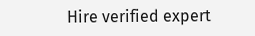Hire verified expert